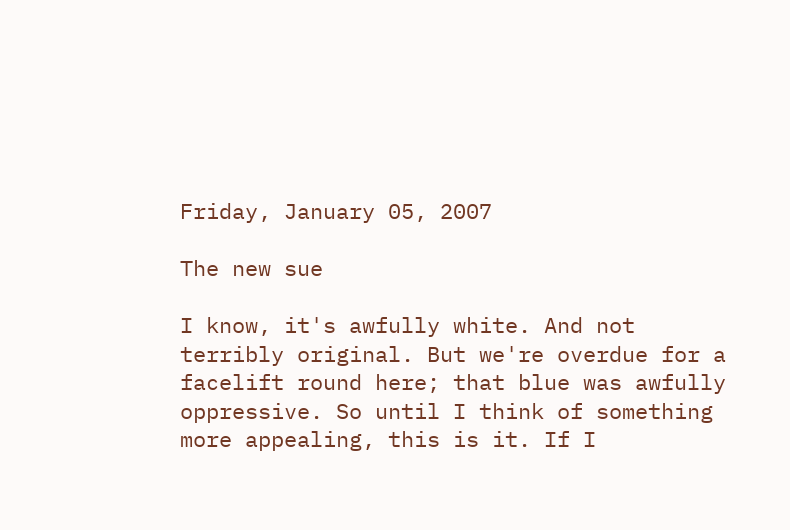Friday, January 05, 2007

The new sue

I know, it's awfully white. And not terribly original. But we're overdue for a facelift round here; that blue was awfully oppressive. So until I think of something more appealing, this is it. If I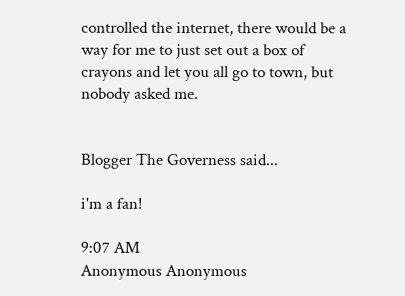controlled the internet, there would be a way for me to just set out a box of crayons and let you all go to town, but nobody asked me.


Blogger The Governess said...

i'm a fan!

9:07 AM
Anonymous Anonymous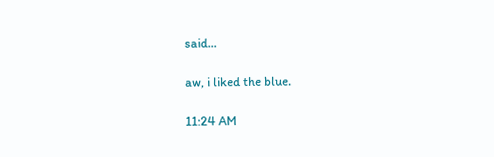said...

aw, i liked the blue.

11:24 AM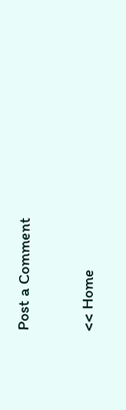Post a Comment

<< Home